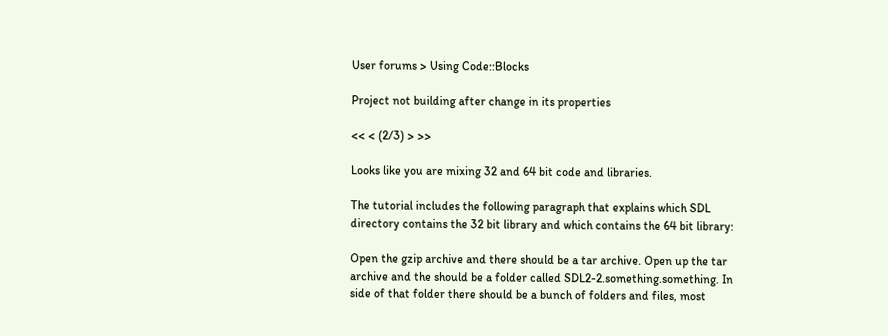User forums > Using Code::Blocks

Project not building after change in its properties

<< < (2/3) > >>

Looks like you are mixing 32 and 64 bit code and libraries.

The tutorial includes the following paragraph that explains which SDL directory contains the 32 bit library and which contains the 64 bit library:

Open the gzip archive and there should be a tar archive. Open up the tar archive and the should be a folder called SDL2-2.something.something. In side of that folder there should be a bunch of folders and files, most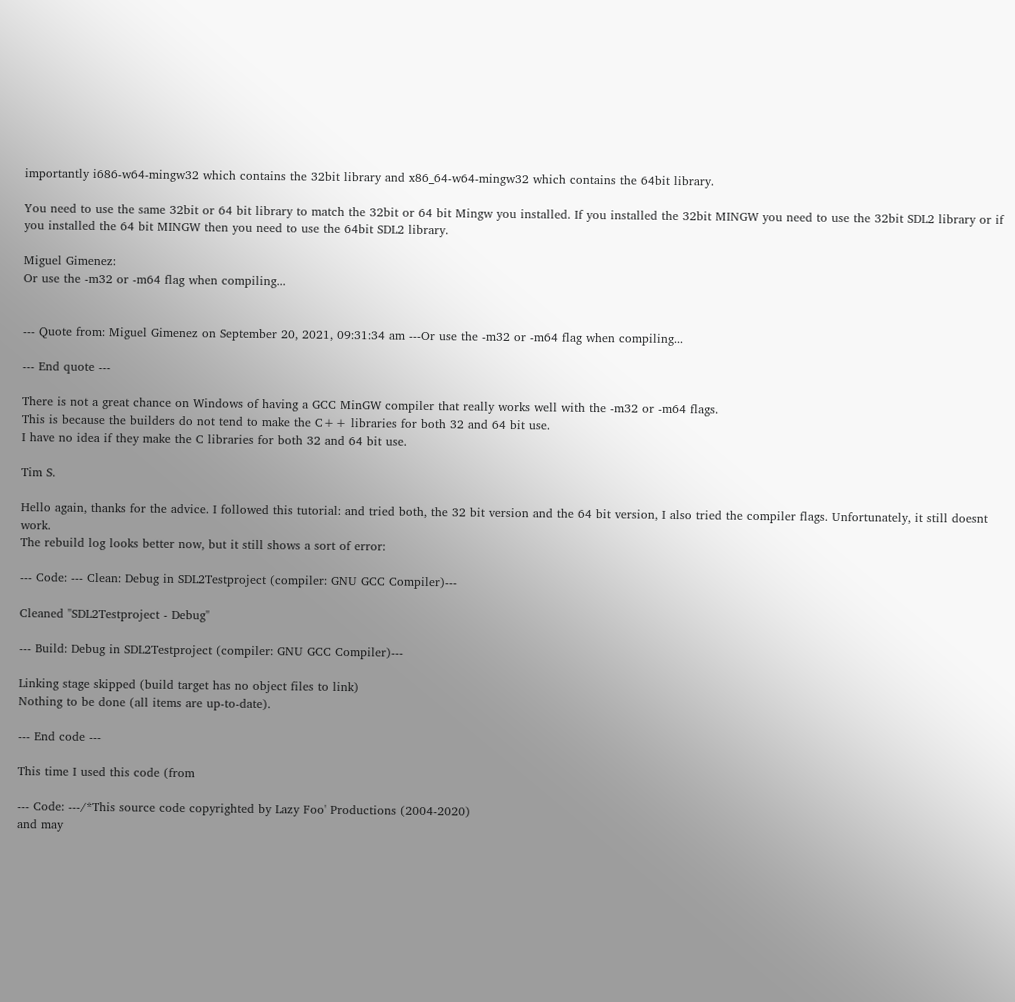importantly i686-w64-mingw32 which contains the 32bit library and x86_64-w64-mingw32 which contains the 64bit library.

You need to use the same 32bit or 64 bit library to match the 32bit or 64 bit Mingw you installed. If you installed the 32bit MINGW you need to use the 32bit SDL2 library or if you installed the 64 bit MINGW then you need to use the 64bit SDL2 library.

Miguel Gimenez:
Or use the -m32 or -m64 flag when compiling...


--- Quote from: Miguel Gimenez on September 20, 2021, 09:31:34 am ---Or use the -m32 or -m64 flag when compiling...

--- End quote ---

There is not a great chance on Windows of having a GCC MinGW compiler that really works well with the -m32 or -m64 flags.
This is because the builders do not tend to make the C++ libraries for both 32 and 64 bit use.
I have no idea if they make the C libraries for both 32 and 64 bit use.

Tim S.

Hello again, thanks for the advice. I followed this tutorial: and tried both, the 32 bit version and the 64 bit version, I also tried the compiler flags. Unfortunately, it still doesnt work.
The rebuild log looks better now, but it still shows a sort of error:

--- Code: --- Clean: Debug in SDL2Testproject (compiler: GNU GCC Compiler)---

Cleaned "SDL2Testproject - Debug"

--- Build: Debug in SDL2Testproject (compiler: GNU GCC Compiler)---

Linking stage skipped (build target has no object files to link)
Nothing to be done (all items are up-to-date).

--- End code ---

This time I used this code (from

--- Code: ---/*This source code copyrighted by Lazy Foo' Productions (2004-2020)
and may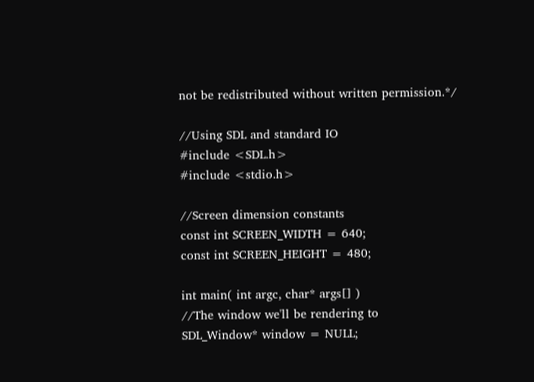not be redistributed without written permission.*/

//Using SDL and standard IO
#include <SDL.h>
#include <stdio.h>

//Screen dimension constants
const int SCREEN_WIDTH = 640;
const int SCREEN_HEIGHT = 480;

int main( int argc, char* args[] )
//The window we'll be rendering to
SDL_Window* window = NULL;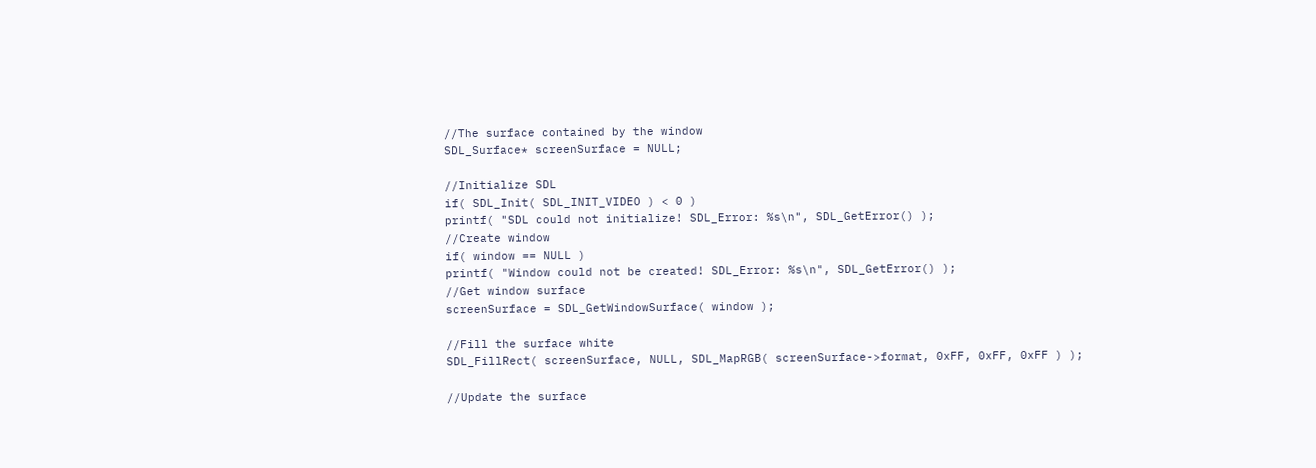//The surface contained by the window
SDL_Surface* screenSurface = NULL;

//Initialize SDL
if( SDL_Init( SDL_INIT_VIDEO ) < 0 )
printf( "SDL could not initialize! SDL_Error: %s\n", SDL_GetError() );
//Create window
if( window == NULL )
printf( "Window could not be created! SDL_Error: %s\n", SDL_GetError() );
//Get window surface
screenSurface = SDL_GetWindowSurface( window );

//Fill the surface white
SDL_FillRect( screenSurface, NULL, SDL_MapRGB( screenSurface->format, 0xFF, 0xFF, 0xFF ) );

//Update the surface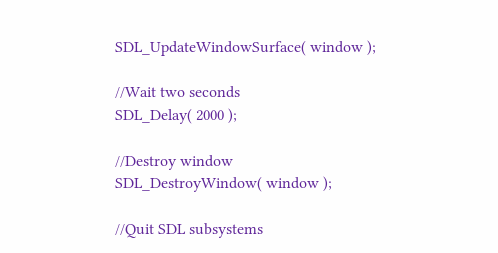SDL_UpdateWindowSurface( window );

//Wait two seconds
SDL_Delay( 2000 );

//Destroy window
SDL_DestroyWindow( window );

//Quit SDL subsystems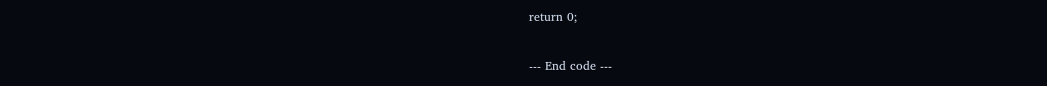return 0;

--- End code ---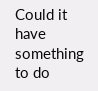Could it have something to do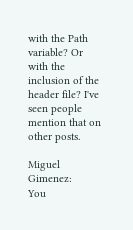with the Path variable? Or with the inclusion of the header file? I've seen people mention that on other posts.

Miguel Gimenez:
You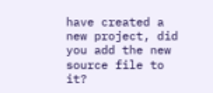have created a new project, did you add the new source file to it?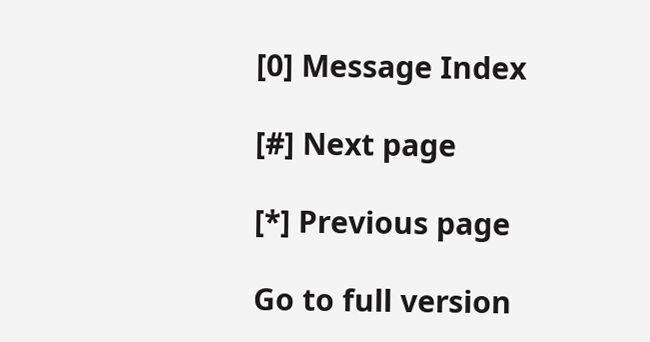[0] Message Index

[#] Next page

[*] Previous page

Go to full version